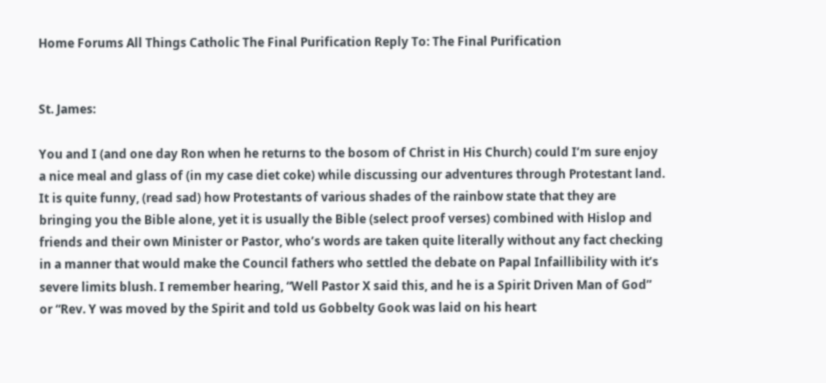Home Forums All Things Catholic The Final Purification Reply To: The Final Purification


St. James:

You and I (and one day Ron when he returns to the bosom of Christ in His Church) could I’m sure enjoy a nice meal and glass of (in my case diet coke) while discussing our adventures through Protestant land. It is quite funny, (read sad) how Protestants of various shades of the rainbow state that they are bringing you the Bible alone, yet it is usually the Bible (select proof verses) combined with Hislop and friends and their own Minister or Pastor, who’s words are taken quite literally without any fact checking in a manner that would make the Council fathers who settled the debate on Papal Infaillibility with it’s severe limits blush. I remember hearing, “Well Pastor X said this, and he is a Spirit Driven Man of God” or “Rev. Y was moved by the Spirit and told us Gobbelty Gook was laid on his heart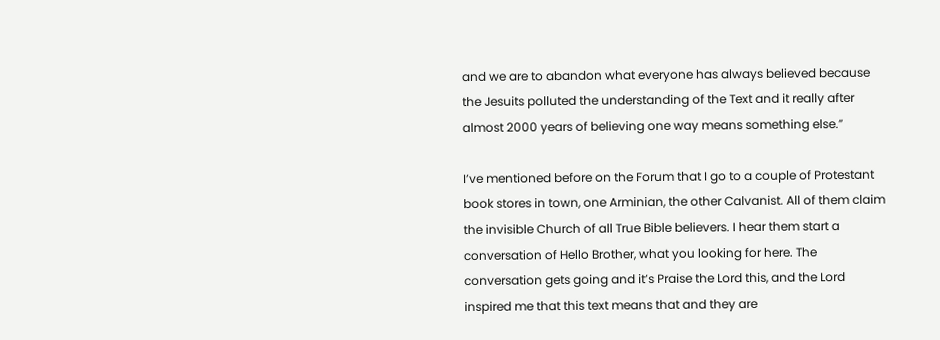and we are to abandon what everyone has always believed because the Jesuits polluted the understanding of the Text and it really after almost 2000 years of believing one way means something else.”

I’ve mentioned before on the Forum that I go to a couple of Protestant book stores in town, one Arminian, the other Calvanist. All of them claim the invisible Church of all True Bible believers. I hear them start a conversation of Hello Brother, what you looking for here. The conversation gets going and it’s Praise the Lord this, and the Lord inspired me that this text means that and they are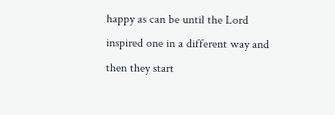happy as can be until the Lord inspired one in a different way and then they start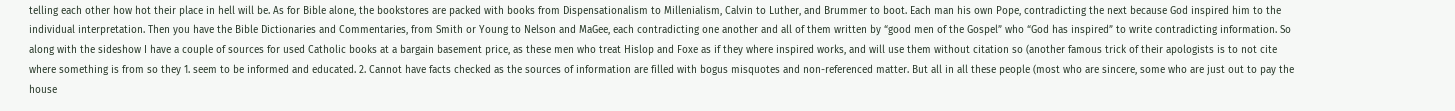telling each other how hot their place in hell will be. As for Bible alone, the bookstores are packed with books from Dispensationalism to Millenialism, Calvin to Luther, and Brummer to boot. Each man his own Pope, contradicting the next because God inspired him to the individual interpretation. Then you have the Bible Dictionaries and Commentaries, from Smith or Young to Nelson and MaGee, each contradicting one another and all of them written by “good men of the Gospel” who “God has inspired” to write contradicting information. So along with the sideshow I have a couple of sources for used Catholic books at a bargain basement price, as these men who treat Hislop and Foxe as if they where inspired works, and will use them without citation so (another famous trick of their apologists is to not cite where something is from so they 1. seem to be informed and educated. 2. Cannot have facts checked as the sources of information are filled with bogus misquotes and non-referenced matter. But all in all these people (most who are sincere, some who are just out to pay the house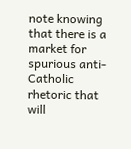note knowing that there is a market for spurious anti-Catholic rhetoric that will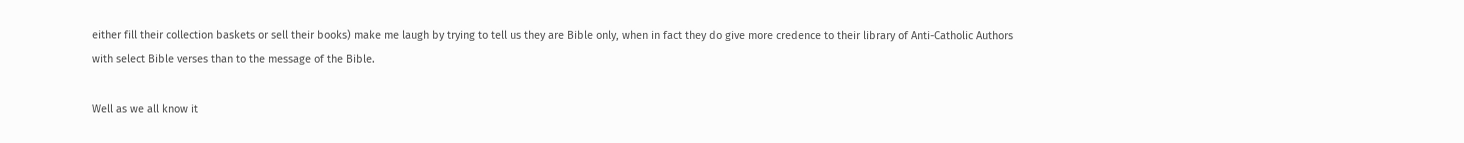either fill their collection baskets or sell their books) make me laugh by trying to tell us they are Bible only, when in fact they do give more credence to their library of Anti-Catholic Authors with select Bible verses than to the message of the Bible.

Well as we all know it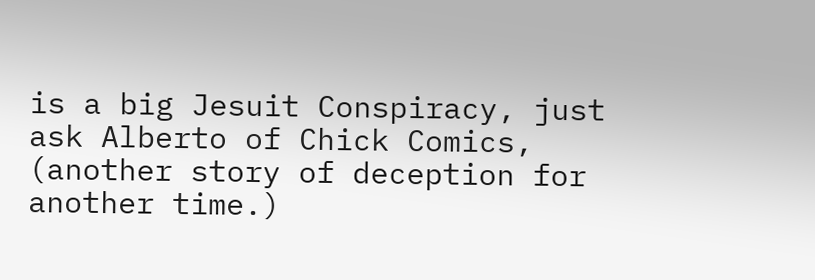is a big Jesuit Conspiracy, just ask Alberto of Chick Comics, (another story of deception for another time.)